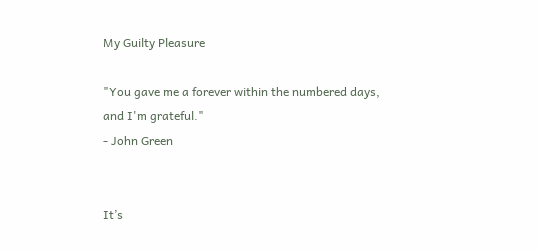My Guilty Pleasure

"You gave me a forever within the numbered days, and I'm grateful."
- John Green


It’s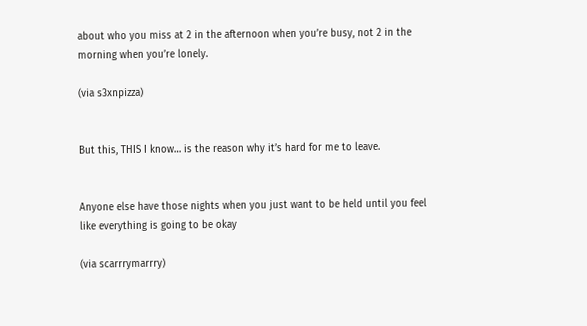about who you miss at 2 in the afternoon when you’re busy, not 2 in the morning when you’re lonely.

(via s3xnpizza)


But this, THIS I know… is the reason why it’s hard for me to leave.


Anyone else have those nights when you just want to be held until you feel like everything is going to be okay

(via scarrrymarrry)